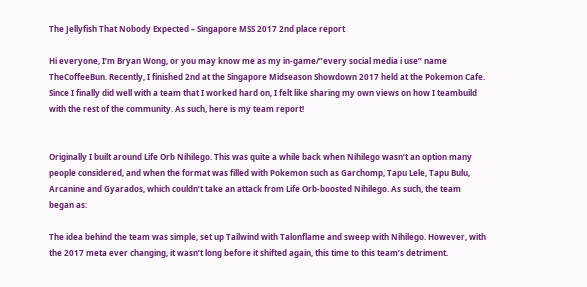The Jellyfish That Nobody Expected – Singapore MSS 2017 2nd place report

Hi everyone, I’m Bryan Wong, or you may know me as my in-game/”every social media i use” name TheCoffeeBun. Recently, I finished 2nd at the Singapore Midseason Showdown 2017 held at the Pokemon Cafe. Since I finally did well with a team that I worked hard on, I felt like sharing my own views on how I teambuild with the rest of the community. As such, here is my team report!


Originally I built around Life Orb Nihilego. This was quite a while back when Nihilego wasn’t an option many people considered, and when the format was filled with Pokemon such as Garchomp, Tapu Lele, Tapu Bulu, Arcanine and Gyarados, which couldn’t take an attack from Life Orb-boosted Nihilego. As such, the team began as:

The idea behind the team was simple, set up Tailwind with Talonflame and sweep with Nihilego. However, with the 2017 meta ever changing, it wasn’t long before it shifted again, this time to this team’s detriment.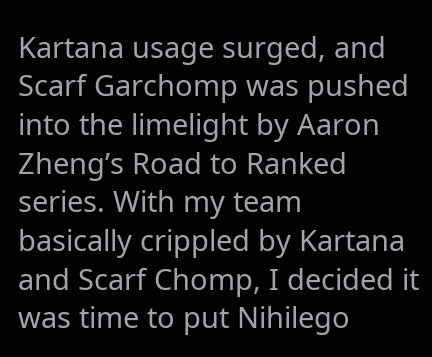Kartana usage surged, and Scarf Garchomp was pushed into the limelight by Aaron Zheng’s Road to Ranked series. With my team basically crippled by Kartana and Scarf Chomp, I decided it was time to put Nihilego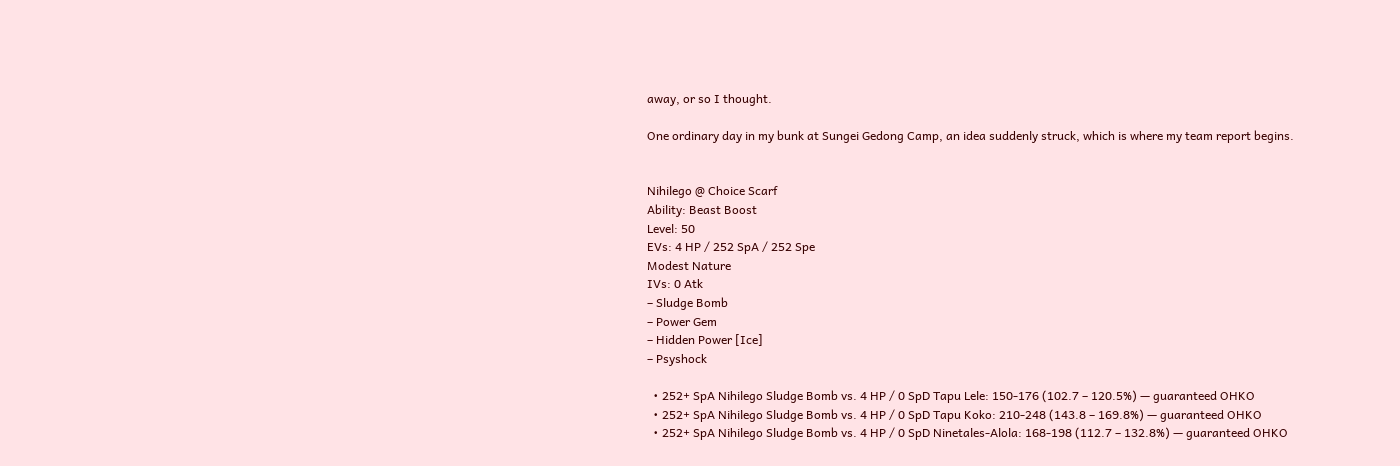away, or so I thought.

One ordinary day in my bunk at Sungei Gedong Camp, an idea suddenly struck, which is where my team report begins.


Nihilego @ Choice Scarf
Ability: Beast Boost
Level: 50
EVs: 4 HP / 252 SpA / 252 Spe
Modest Nature
IVs: 0 Atk
– Sludge Bomb
– Power Gem
– Hidden Power [Ice]
– Psyshock

  • 252+ SpA Nihilego Sludge Bomb vs. 4 HP / 0 SpD Tapu Lele: 150-176 (102.7 – 120.5%) — guaranteed OHKO
  • 252+ SpA Nihilego Sludge Bomb vs. 4 HP / 0 SpD Tapu Koko: 210-248 (143.8 – 169.8%) — guaranteed OHKO
  • 252+ SpA Nihilego Sludge Bomb vs. 4 HP / 0 SpD Ninetales-Alola: 168-198 (112.7 – 132.8%) — guaranteed OHKO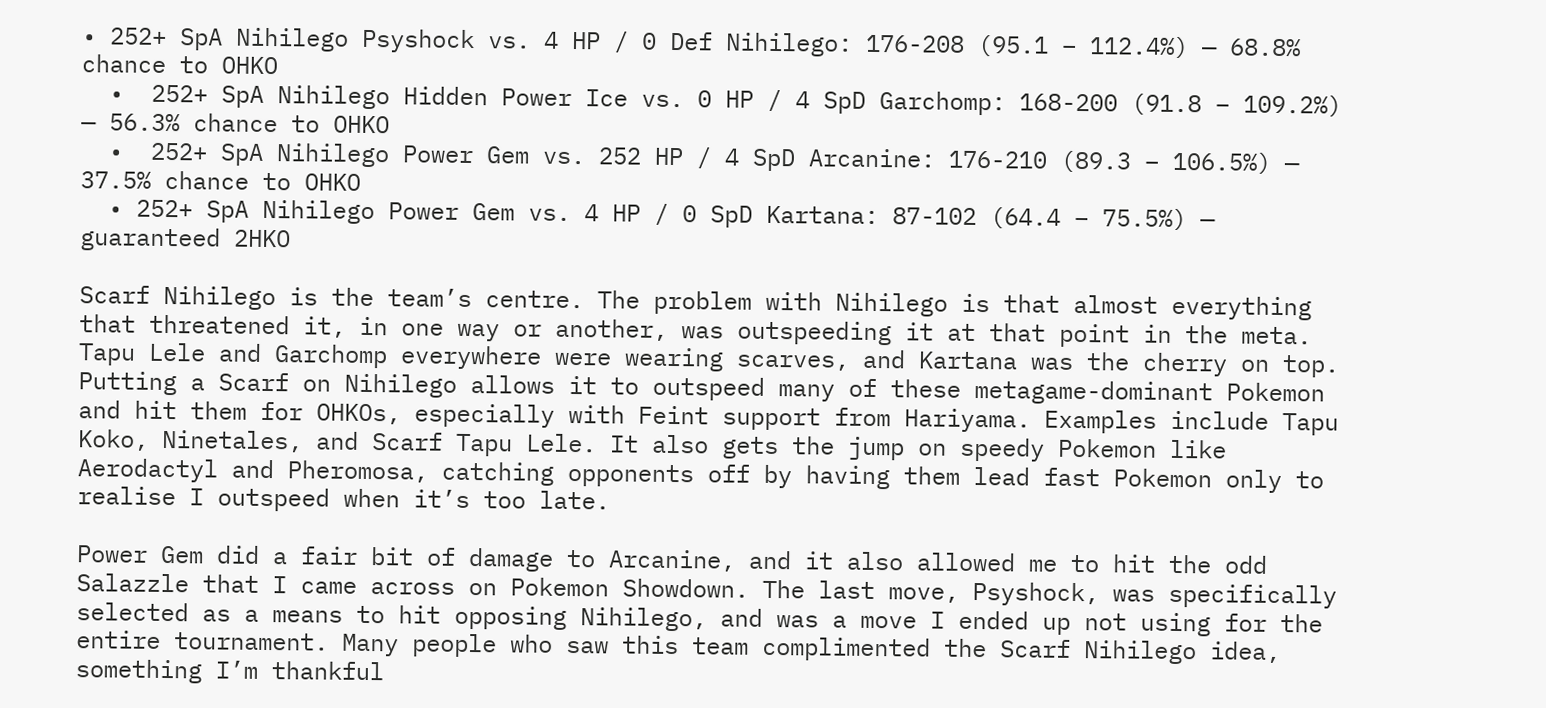• 252+ SpA Nihilego Psyshock vs. 4 HP / 0 Def Nihilego: 176-208 (95.1 – 112.4%) — 68.8% chance to OHKO
  •  252+ SpA Nihilego Hidden Power Ice vs. 0 HP / 4 SpD Garchomp: 168-200 (91.8 – 109.2%) — 56.3% chance to OHKO
  •  252+ SpA Nihilego Power Gem vs. 252 HP / 4 SpD Arcanine: 176-210 (89.3 – 106.5%) — 37.5% chance to OHKO
  • 252+ SpA Nihilego Power Gem vs. 4 HP / 0 SpD Kartana: 87-102 (64.4 – 75.5%) — guaranteed 2HKO

Scarf Nihilego is the team’s centre. The problem with Nihilego is that almost everything that threatened it, in one way or another, was outspeeding it at that point in the meta. Tapu Lele and Garchomp everywhere were wearing scarves, and Kartana was the cherry on top. Putting a Scarf on Nihilego allows it to outspeed many of these metagame-dominant Pokemon and hit them for OHKOs, especially with Feint support from Hariyama. Examples include Tapu Koko, Ninetales, and Scarf Tapu Lele. It also gets the jump on speedy Pokemon like Aerodactyl and Pheromosa, catching opponents off by having them lead fast Pokemon only to realise I outspeed when it’s too late.

Power Gem did a fair bit of damage to Arcanine, and it also allowed me to hit the odd Salazzle that I came across on Pokemon Showdown. The last move, Psyshock, was specifically selected as a means to hit opposing Nihilego, and was a move I ended up not using for the entire tournament. Many people who saw this team complimented the Scarf Nihilego idea, something I’m thankful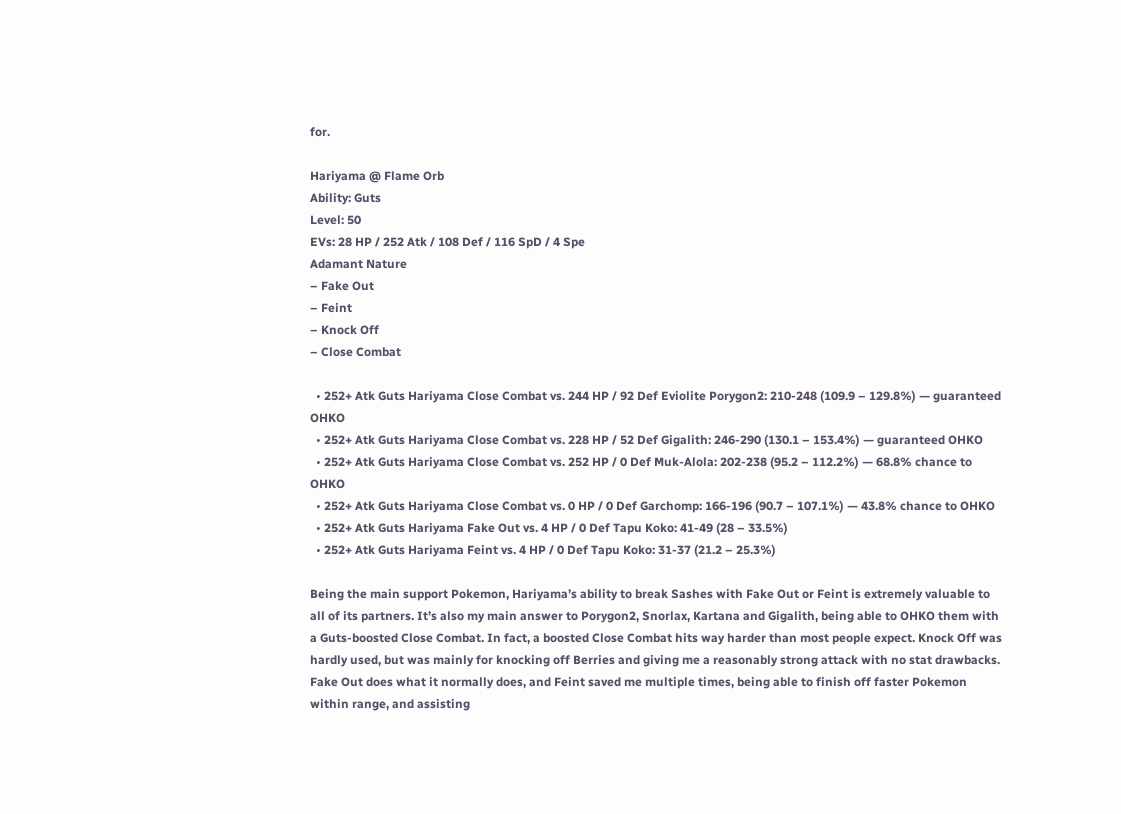for.

Hariyama @ Flame Orb
Ability: Guts
Level: 50
EVs: 28 HP / 252 Atk / 108 Def / 116 SpD / 4 Spe
Adamant Nature
– Fake Out
– Feint
– Knock Off
– Close Combat

  • 252+ Atk Guts Hariyama Close Combat vs. 244 HP / 92 Def Eviolite Porygon2: 210-248 (109.9 – 129.8%) — guaranteed OHKO
  • 252+ Atk Guts Hariyama Close Combat vs. 228 HP / 52 Def Gigalith: 246-290 (130.1 – 153.4%) — guaranteed OHKO
  • 252+ Atk Guts Hariyama Close Combat vs. 252 HP / 0 Def Muk-Alola: 202-238 (95.2 – 112.2%) — 68.8% chance to OHKO
  • 252+ Atk Guts Hariyama Close Combat vs. 0 HP / 0 Def Garchomp: 166-196 (90.7 – 107.1%) — 43.8% chance to OHKO
  • 252+ Atk Guts Hariyama Fake Out vs. 4 HP / 0 Def Tapu Koko: 41-49 (28 – 33.5%)
  • 252+ Atk Guts Hariyama Feint vs. 4 HP / 0 Def Tapu Koko: 31-37 (21.2 – 25.3%)

Being the main support Pokemon, Hariyama’s ability to break Sashes with Fake Out or Feint is extremely valuable to all of its partners. It’s also my main answer to Porygon2, Snorlax, Kartana and Gigalith, being able to OHKO them with a Guts-boosted Close Combat. In fact, a boosted Close Combat hits way harder than most people expect. Knock Off was hardly used, but was mainly for knocking off Berries and giving me a reasonably strong attack with no stat drawbacks. Fake Out does what it normally does, and Feint saved me multiple times, being able to finish off faster Pokemon within range, and assisting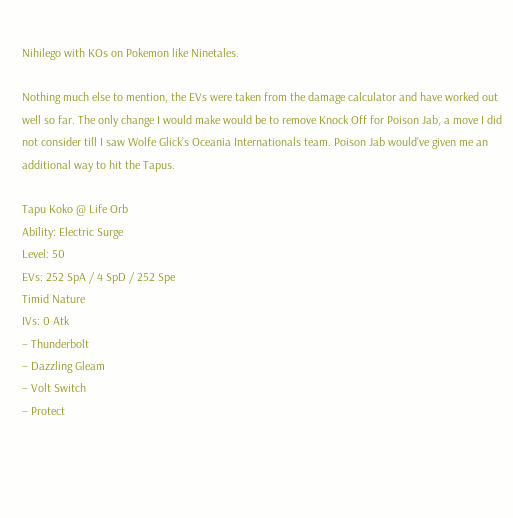Nihilego with KOs on Pokemon like Ninetales.

Nothing much else to mention, the EVs were taken from the damage calculator and have worked out well so far. The only change I would make would be to remove Knock Off for Poison Jab, a move I did not consider till I saw Wolfe Glick’s Oceania Internationals team. Poison Jab would’ve given me an additional way to hit the Tapus.

Tapu Koko @ Life Orb
Ability: Electric Surge
Level: 50
EVs: 252 SpA / 4 SpD / 252 Spe
Timid Nature
IVs: 0 Atk
– Thunderbolt
– Dazzling Gleam
– Volt Switch
– Protect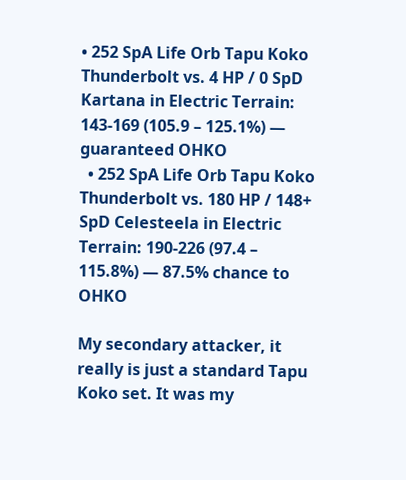• 252 SpA Life Orb Tapu Koko Thunderbolt vs. 4 HP / 0 SpD Kartana in Electric Terrain: 143-169 (105.9 – 125.1%) — guaranteed OHKO
  • 252 SpA Life Orb Tapu Koko Thunderbolt vs. 180 HP / 148+ SpD Celesteela in Electric Terrain: 190-226 (97.4 – 115.8%) — 87.5% chance to OHKO

My secondary attacker, it really is just a standard Tapu Koko set. It was my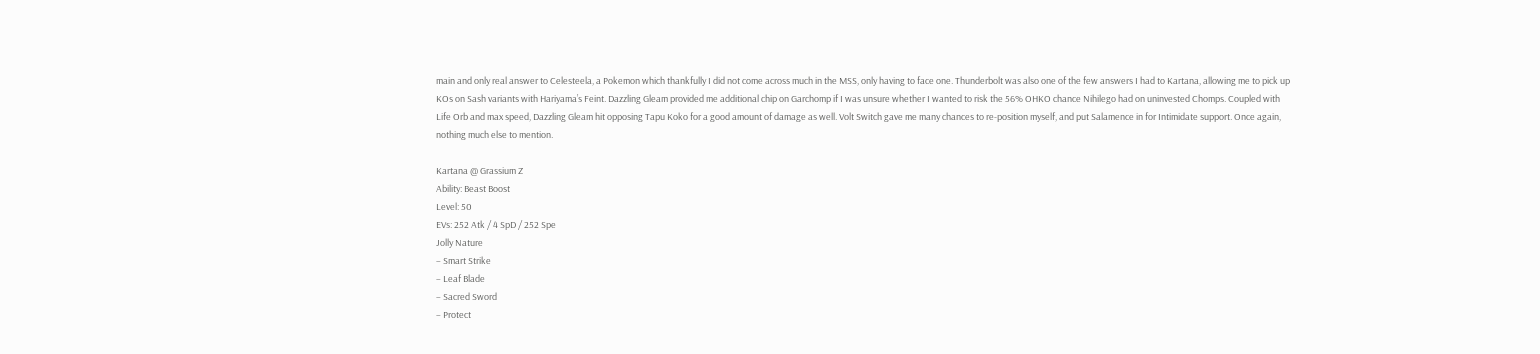main and only real answer to Celesteela, a Pokemon which thankfully I did not come across much in the MSS, only having to face one. Thunderbolt was also one of the few answers I had to Kartana, allowing me to pick up KOs on Sash variants with Hariyama’s Feint. Dazzling Gleam provided me additional chip on Garchomp if I was unsure whether I wanted to risk the 56% OHKO chance Nihilego had on uninvested Chomps. Coupled with Life Orb and max speed, Dazzling Gleam hit opposing Tapu Koko for a good amount of damage as well. Volt Switch gave me many chances to re-position myself, and put Salamence in for Intimidate support. Once again, nothing much else to mention.

Kartana @ Grassium Z
Ability: Beast Boost
Level: 50
EVs: 252 Atk / 4 SpD / 252 Spe
Jolly Nature
– Smart Strike
– Leaf Blade
– Sacred Sword
– Protect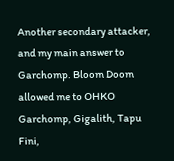Another secondary attacker, and my main answer to Garchomp. Bloom Doom allowed me to OHKO Garchomp, Gigalith, Tapu Fini,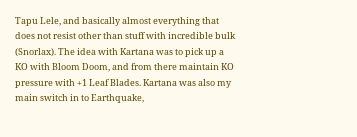Tapu Lele, and basically almost everything that does not resist other than stuff with incredible bulk (Snorlax). The idea with Kartana was to pick up a KO with Bloom Doom, and from there maintain KO pressure with +1 Leaf Blades. Kartana was also my main switch in to Earthquake,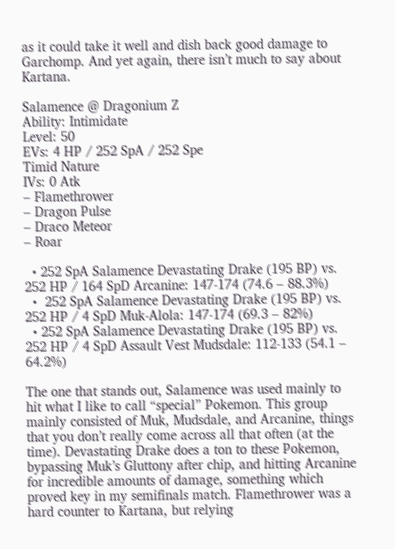as it could take it well and dish back good damage to Garchomp. And yet again, there isn’t much to say about Kartana.

Salamence @ Dragonium Z
Ability: Intimidate
Level: 50
EVs: 4 HP / 252 SpA / 252 Spe
Timid Nature
IVs: 0 Atk
– Flamethrower
– Dragon Pulse
– Draco Meteor
– Roar

  • 252 SpA Salamence Devastating Drake (195 BP) vs. 252 HP / 164 SpD Arcanine: 147-174 (74.6 – 88.3%)
  •  252 SpA Salamence Devastating Drake (195 BP) vs. 252 HP / 4 SpD Muk-Alola: 147-174 (69.3 – 82%)
  • 252 SpA Salamence Devastating Drake (195 BP) vs. 252 HP / 4 SpD Assault Vest Mudsdale: 112-133 (54.1 – 64.2%)

The one that stands out, Salamence was used mainly to hit what I like to call “special” Pokemon. This group mainly consisted of Muk, Mudsdale, and Arcanine, things that you don’t really come across all that often (at the time). Devastating Drake does a ton to these Pokemon, bypassing Muk’s Gluttony after chip, and hitting Arcanine for incredible amounts of damage, something which proved key in my semifinals match. Flamethrower was a hard counter to Kartana, but relying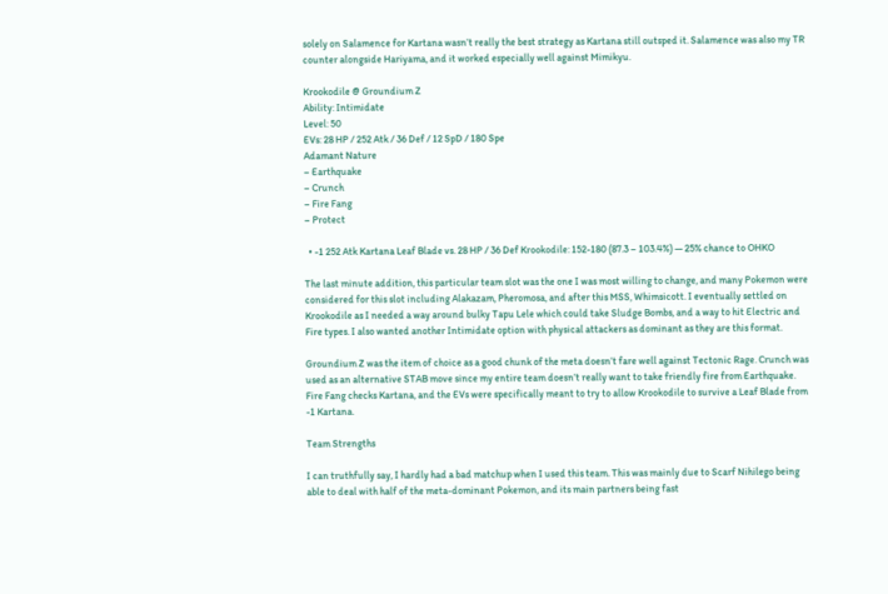solely on Salamence for Kartana wasn’t really the best strategy as Kartana still outsped it. Salamence was also my TR counter alongside Hariyama, and it worked especially well against Mimikyu.

Krookodile @ Groundium Z
Ability: Intimidate
Level: 50
EVs: 28 HP / 252 Atk / 36 Def / 12 SpD / 180 Spe
Adamant Nature
– Earthquake
– Crunch
– Fire Fang
– Protect

  • -1 252 Atk Kartana Leaf Blade vs. 28 HP / 36 Def Krookodile: 152-180 (87.3 – 103.4%) — 25% chance to OHKO

The last minute addition, this particular team slot was the one I was most willing to change, and many Pokemon were considered for this slot including Alakazam, Pheromosa, and after this MSS, Whimsicott. I eventually settled on Krookodile as I needed a way around bulky Tapu Lele which could take Sludge Bombs, and a way to hit Electric and Fire types. I also wanted another Intimidate option with physical attackers as dominant as they are this format.

Groundium Z was the item of choice as a good chunk of the meta doesn’t fare well against Tectonic Rage. Crunch was used as an alternative STAB move since my entire team doesn’t really want to take friendly fire from Earthquake. Fire Fang checks Kartana, and the EVs were specifically meant to try to allow Krookodile to survive a Leaf Blade from -1 Kartana.

Team Strengths

I can truthfully say, I hardly had a bad matchup when I used this team. This was mainly due to Scarf Nihilego being able to deal with half of the meta-dominant Pokemon, and its main partners being fast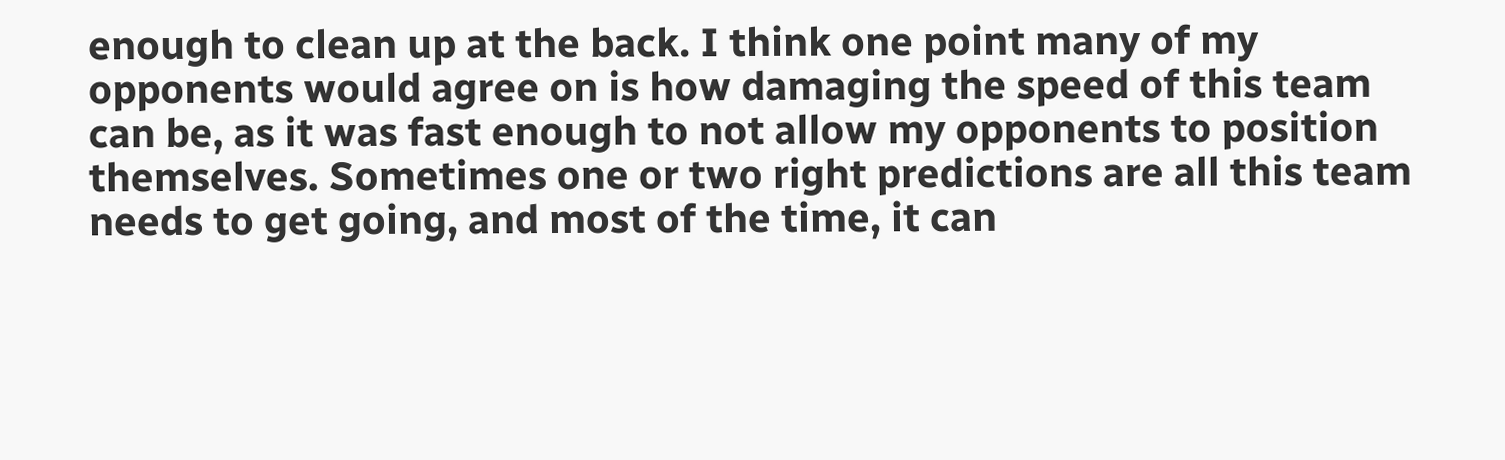enough to clean up at the back. I think one point many of my opponents would agree on is how damaging the speed of this team can be, as it was fast enough to not allow my opponents to position themselves. Sometimes one or two right predictions are all this team needs to get going, and most of the time, it can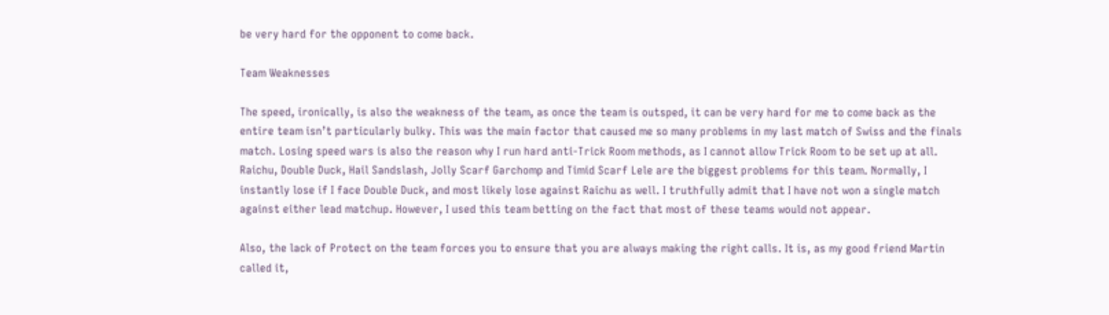be very hard for the opponent to come back.

Team Weaknesses

The speed, ironically, is also the weakness of the team, as once the team is outsped, it can be very hard for me to come back as the entire team isn’t particularly bulky. This was the main factor that caused me so many problems in my last match of Swiss and the finals match. Losing speed wars is also the reason why I run hard anti-Trick Room methods, as I cannot allow Trick Room to be set up at all. Raichu, Double Duck, Hail Sandslash, Jolly Scarf Garchomp and Timid Scarf Lele are the biggest problems for this team. Normally, I instantly lose if I face Double Duck, and most likely lose against Raichu as well. I truthfully admit that I have not won a single match against either lead matchup. However, I used this team betting on the fact that most of these teams would not appear.

Also, the lack of Protect on the team forces you to ensure that you are always making the right calls. It is, as my good friend Martin called it,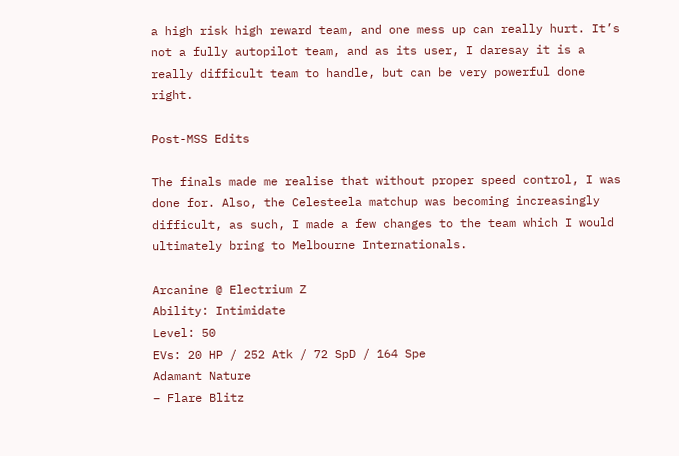a high risk high reward team, and one mess up can really hurt. It’s not a fully autopilot team, and as its user, I daresay it is a really difficult team to handle, but can be very powerful done right.

Post-MSS Edits

The finals made me realise that without proper speed control, I was done for. Also, the Celesteela matchup was becoming increasingly difficult, as such, I made a few changes to the team which I would ultimately bring to Melbourne Internationals.

Arcanine @ Electrium Z
Ability: Intimidate
Level: 50
EVs: 20 HP / 252 Atk / 72 SpD / 164 Spe
Adamant Nature
– Flare Blitz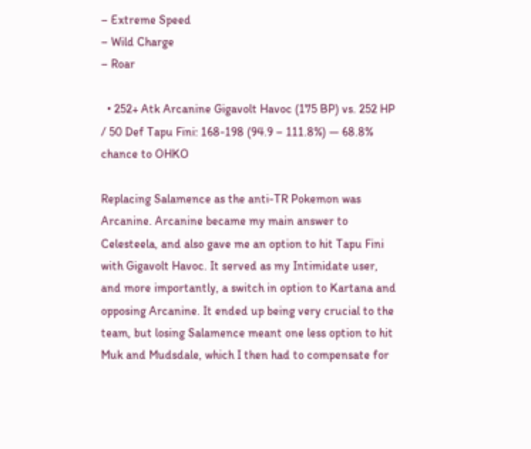– Extreme Speed
– Wild Charge
– Roar

  • 252+ Atk Arcanine Gigavolt Havoc (175 BP) vs. 252 HP / 50 Def Tapu Fini: 168-198 (94.9 – 111.8%) — 68.8% chance to OHKO

Replacing Salamence as the anti-TR Pokemon was Arcanine. Arcanine became my main answer to Celesteela, and also gave me an option to hit Tapu Fini with Gigavolt Havoc. It served as my Intimidate user, and more importantly, a switch in option to Kartana and opposing Arcanine. It ended up being very crucial to the team, but losing Salamence meant one less option to hit Muk and Mudsdale, which I then had to compensate for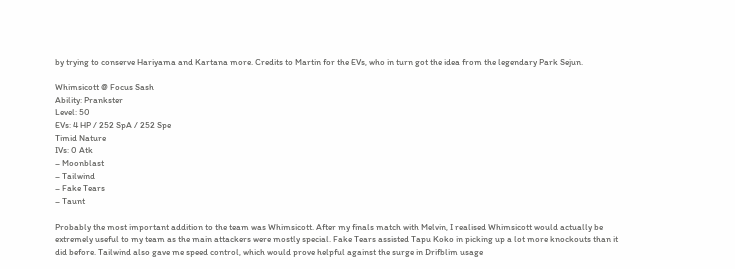by trying to conserve Hariyama and Kartana more. Credits to Martin for the EVs, who in turn got the idea from the legendary Park Sejun.

Whimsicott @ Focus Sash
Ability: Prankster
Level: 50
EVs: 4 HP / 252 SpA / 252 Spe
Timid Nature
IVs: 0 Atk
– Moonblast
– Tailwind
– Fake Tears
– Taunt

Probably the most important addition to the team was Whimsicott. After my finals match with Melvin, I realised Whimsicott would actually be extremely useful to my team as the main attackers were mostly special. Fake Tears assisted Tapu Koko in picking up a lot more knockouts than it did before. Tailwind also gave me speed control, which would prove helpful against the surge in Drifblim usage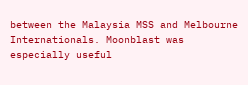between the Malaysia MSS and Melbourne Internationals. Moonblast was especially useful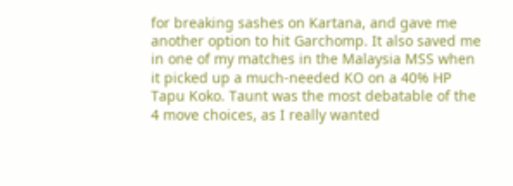for breaking sashes on Kartana, and gave me another option to hit Garchomp. It also saved me in one of my matches in the Malaysia MSS when it picked up a much-needed KO on a 40% HP Tapu Koko. Taunt was the most debatable of the 4 move choices, as I really wanted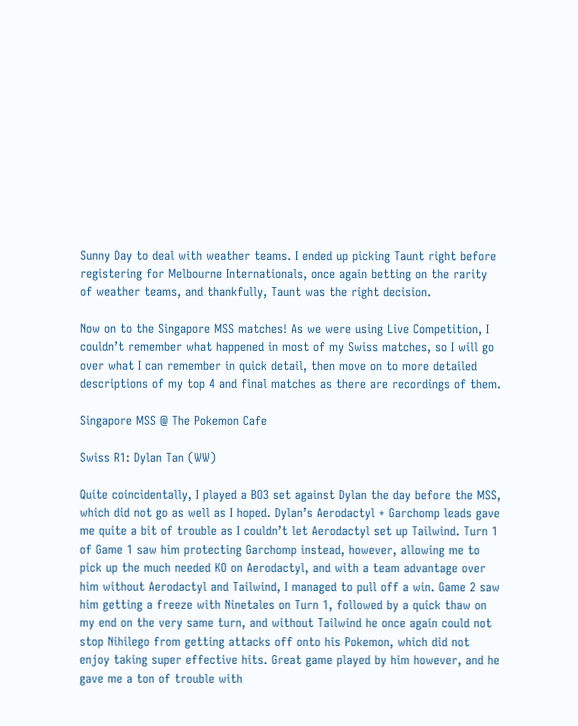Sunny Day to deal with weather teams. I ended up picking Taunt right before registering for Melbourne Internationals, once again betting on the rarity of weather teams, and thankfully, Taunt was the right decision.

Now on to the Singapore MSS matches! As we were using Live Competition, I couldn’t remember what happened in most of my Swiss matches, so I will go over what I can remember in quick detail, then move on to more detailed descriptions of my top 4 and final matches as there are recordings of them.

Singapore MSS @ The Pokemon Cafe

Swiss R1: Dylan Tan (WW)

Quite coincidentally, I played a BO3 set against Dylan the day before the MSS, which did not go as well as I hoped. Dylan’s Aerodactyl + Garchomp leads gave me quite a bit of trouble as I couldn’t let Aerodactyl set up Tailwind. Turn 1 of Game 1 saw him protecting Garchomp instead, however, allowing me to pick up the much needed KO on Aerodactyl, and with a team advantage over him without Aerodactyl and Tailwind, I managed to pull off a win. Game 2 saw him getting a freeze with Ninetales on Turn 1, followed by a quick thaw on my end on the very same turn, and without Tailwind he once again could not stop Nihilego from getting attacks off onto his Pokemon, which did not enjoy taking super effective hits. Great game played by him however, and he gave me a ton of trouble with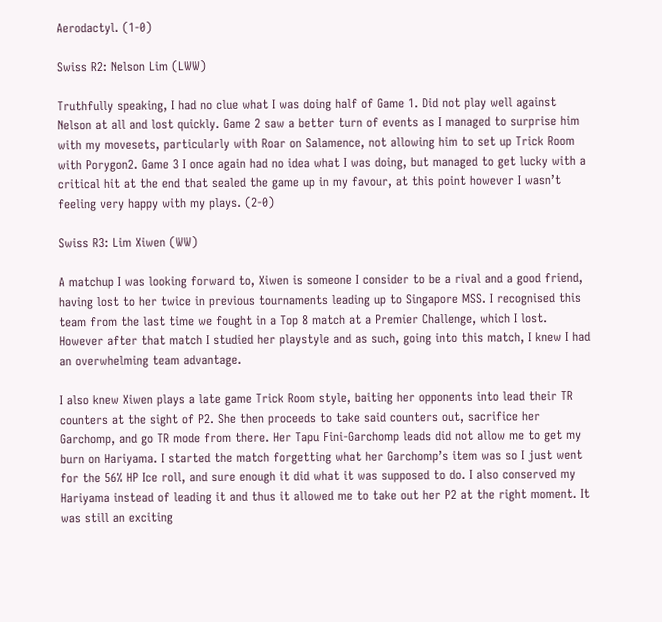Aerodactyl. (1-0)

Swiss R2: Nelson Lim (LWW)

Truthfully speaking, I had no clue what I was doing half of Game 1. Did not play well against Nelson at all and lost quickly. Game 2 saw a better turn of events as I managed to surprise him with my movesets, particularly with Roar on Salamence, not allowing him to set up Trick Room with Porygon2. Game 3 I once again had no idea what I was doing, but managed to get lucky with a critical hit at the end that sealed the game up in my favour, at this point however I wasn’t feeling very happy with my plays. (2-0)

Swiss R3: Lim Xiwen (WW)

A matchup I was looking forward to, Xiwen is someone I consider to be a rival and a good friend, having lost to her twice in previous tournaments leading up to Singapore MSS. I recognised this team from the last time we fought in a Top 8 match at a Premier Challenge, which I lost. However after that match I studied her playstyle and as such, going into this match, I knew I had an overwhelming team advantage.

I also knew Xiwen plays a late game Trick Room style, baiting her opponents into lead their TR counters at the sight of P2. She then proceeds to take said counters out, sacrifice her Garchomp, and go TR mode from there. Her Tapu Fini-Garchomp leads did not allow me to get my burn on Hariyama. I started the match forgetting what her Garchomp’s item was so I just went for the 56% HP Ice roll, and sure enough it did what it was supposed to do. I also conserved my Hariyama instead of leading it and thus it allowed me to take out her P2 at the right moment. It was still an exciting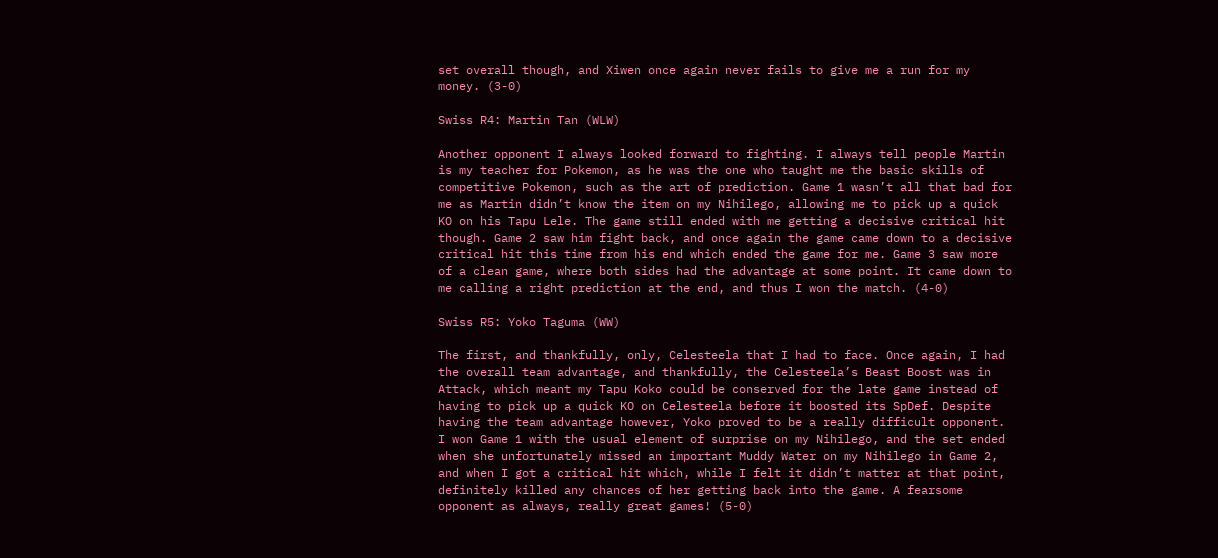set overall though, and Xiwen once again never fails to give me a run for my money. (3-0)

Swiss R4: Martin Tan (WLW)

Another opponent I always looked forward to fighting. I always tell people Martin is my teacher for Pokemon, as he was the one who taught me the basic skills of competitive Pokemon, such as the art of prediction. Game 1 wasn’t all that bad for me as Martin didn’t know the item on my Nihilego, allowing me to pick up a quick KO on his Tapu Lele. The game still ended with me getting a decisive critical hit though. Game 2 saw him fight back, and once again the game came down to a decisive critical hit this time from his end which ended the game for me. Game 3 saw more of a clean game, where both sides had the advantage at some point. It came down to me calling a right prediction at the end, and thus I won the match. (4-0)

Swiss R5: Yoko Taguma (WW)

The first, and thankfully, only, Celesteela that I had to face. Once again, I had the overall team advantage, and thankfully, the Celesteela’s Beast Boost was in Attack, which meant my Tapu Koko could be conserved for the late game instead of having to pick up a quick KO on Celesteela before it boosted its SpDef. Despite having the team advantage however, Yoko proved to be a really difficult opponent. I won Game 1 with the usual element of surprise on my Nihilego, and the set ended when she unfortunately missed an important Muddy Water on my Nihilego in Game 2, and when I got a critical hit which, while I felt it didn’t matter at that point, definitely killed any chances of her getting back into the game. A fearsome opponent as always, really great games! (5-0)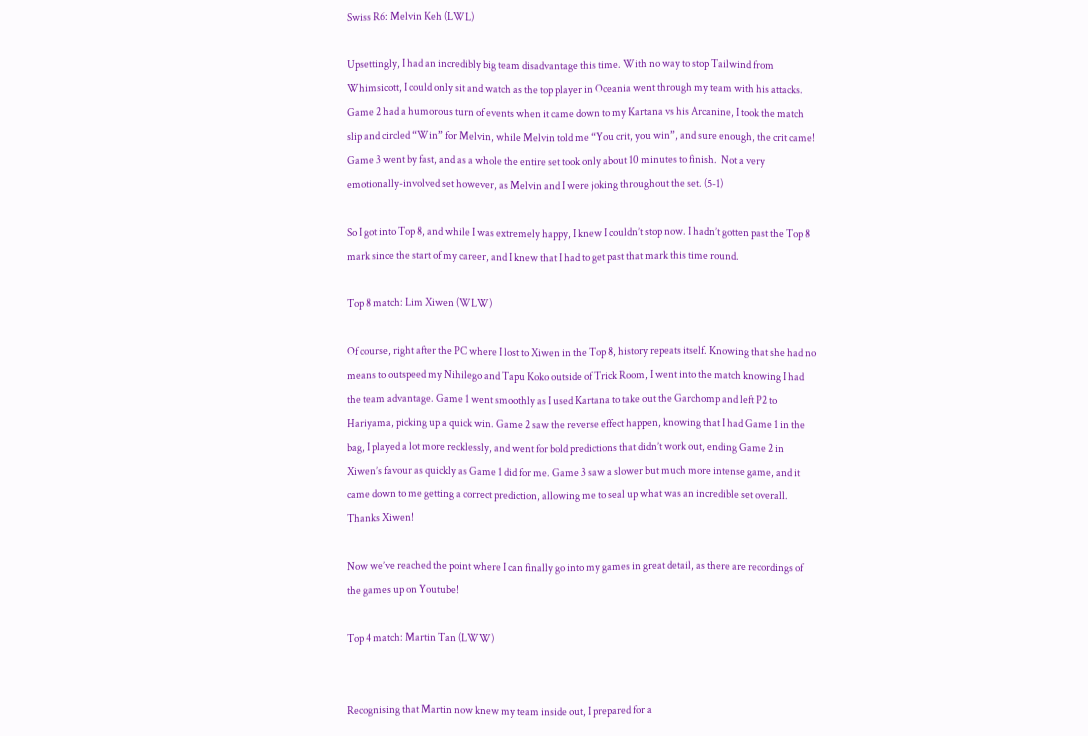Swiss R6: Melvin Keh (LWL)

Upsettingly, I had an incredibly big team disadvantage this time. With no way to stop Tailwind from Whimsicott, I could only sit and watch as the top player in Oceania went through my team with his attacks. Game 2 had a humorous turn of events when it came down to my Kartana vs his Arcanine, I took the match slip and circled “Win” for Melvin, while Melvin told me “You crit, you win”, and sure enough, the crit came! Game 3 went by fast, and as a whole the entire set took only about 10 minutes to finish.  Not a very emotionally-involved set however, as Melvin and I were joking throughout the set. (5-1)

So I got into Top 8, and while I was extremely happy, I knew I couldn’t stop now. I hadn’t gotten past the Top 8 mark since the start of my career, and I knew that I had to get past that mark this time round.

Top 8 match: Lim Xiwen (WLW)

Of course, right after the PC where I lost to Xiwen in the Top 8, history repeats itself. Knowing that she had no means to outspeed my Nihilego and Tapu Koko outside of Trick Room, I went into the match knowing I had the team advantage. Game 1 went smoothly as I used Kartana to take out the Garchomp and left P2 to Hariyama, picking up a quick win. Game 2 saw the reverse effect happen, knowing that I had Game 1 in the bag, I played a lot more recklessly, and went for bold predictions that didn’t work out, ending Game 2 in Xiwen’s favour as quickly as Game 1 did for me. Game 3 saw a slower but much more intense game, and it came down to me getting a correct prediction, allowing me to seal up what was an incredible set overall. Thanks Xiwen!

Now we’ve reached the point where I can finally go into my games in great detail, as there are recordings of the games up on Youtube!

Top 4 match: Martin Tan (LWW)


Recognising that Martin now knew my team inside out, I prepared for a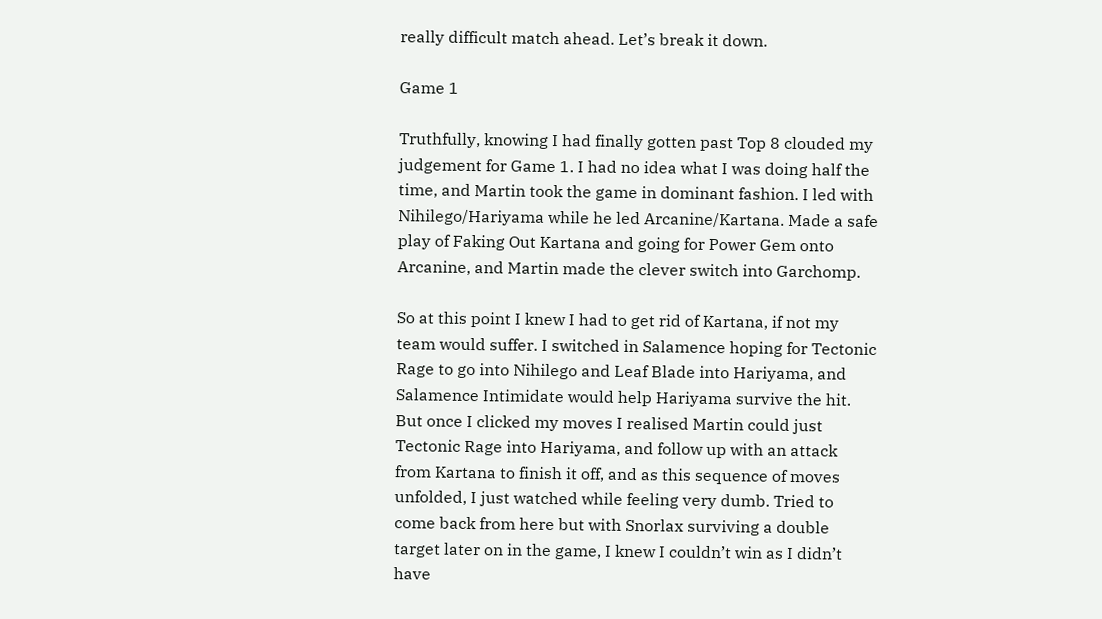really difficult match ahead. Let’s break it down.

Game 1

Truthfully, knowing I had finally gotten past Top 8 clouded my judgement for Game 1. I had no idea what I was doing half the time, and Martin took the game in dominant fashion. I led with Nihilego/Hariyama while he led Arcanine/Kartana. Made a safe play of Faking Out Kartana and going for Power Gem onto Arcanine, and Martin made the clever switch into Garchomp.

So at this point I knew I had to get rid of Kartana, if not my team would suffer. I switched in Salamence hoping for Tectonic Rage to go into Nihilego and Leaf Blade into Hariyama, and Salamence Intimidate would help Hariyama survive the hit. But once I clicked my moves I realised Martin could just Tectonic Rage into Hariyama, and follow up with an attack from Kartana to finish it off, and as this sequence of moves unfolded, I just watched while feeling very dumb. Tried to come back from here but with Snorlax surviving a double target later on in the game, I knew I couldn’t win as I didn’t have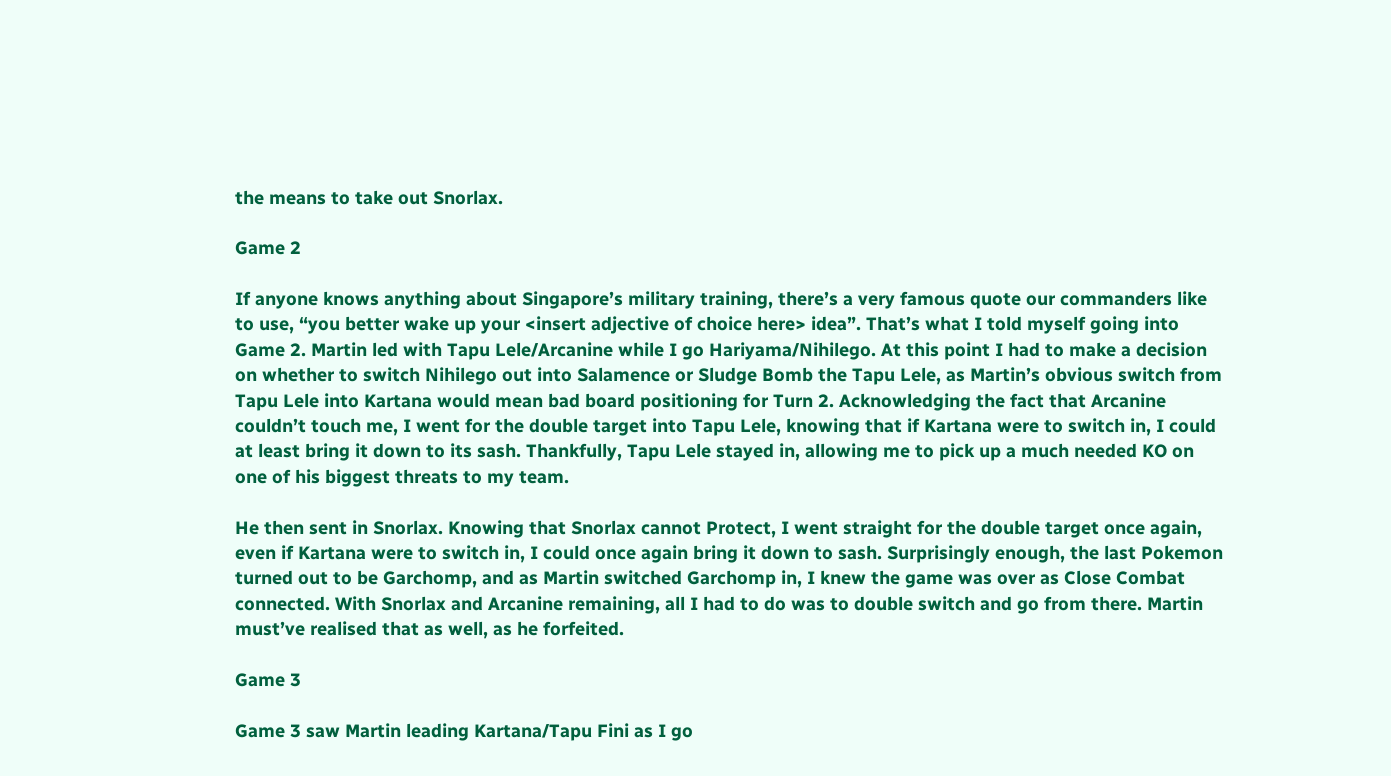the means to take out Snorlax.

Game 2

If anyone knows anything about Singapore’s military training, there’s a very famous quote our commanders like to use, “you better wake up your <insert adjective of choice here> idea”. That’s what I told myself going into Game 2. Martin led with Tapu Lele/Arcanine while I go Hariyama/Nihilego. At this point I had to make a decision on whether to switch Nihilego out into Salamence or Sludge Bomb the Tapu Lele, as Martin’s obvious switch from Tapu Lele into Kartana would mean bad board positioning for Turn 2. Acknowledging the fact that Arcanine couldn’t touch me, I went for the double target into Tapu Lele, knowing that if Kartana were to switch in, I could at least bring it down to its sash. Thankfully, Tapu Lele stayed in, allowing me to pick up a much needed KO on one of his biggest threats to my team.

He then sent in Snorlax. Knowing that Snorlax cannot Protect, I went straight for the double target once again, even if Kartana were to switch in, I could once again bring it down to sash. Surprisingly enough, the last Pokemon turned out to be Garchomp, and as Martin switched Garchomp in, I knew the game was over as Close Combat connected. With Snorlax and Arcanine remaining, all I had to do was to double switch and go from there. Martin must’ve realised that as well, as he forfeited.

Game 3

Game 3 saw Martin leading Kartana/Tapu Fini as I go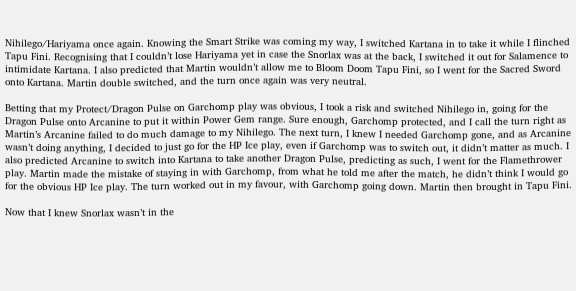Nihilego/Hariyama once again. Knowing the Smart Strike was coming my way, I switched Kartana in to take it while I flinched Tapu Fini. Recognising that I couldn’t lose Hariyama yet in case the Snorlax was at the back, I switched it out for Salamence to intimidate Kartana. I also predicted that Martin wouldn’t allow me to Bloom Doom Tapu Fini, so I went for the Sacred Sword onto Kartana. Martin double switched, and the turn once again was very neutral.

Betting that my Protect/Dragon Pulse on Garchomp play was obvious, I took a risk and switched Nihilego in, going for the Dragon Pulse onto Arcanine to put it within Power Gem range. Sure enough, Garchomp protected, and I call the turn right as Martin’s Arcanine failed to do much damage to my Nihilego. The next turn, I knew I needed Garchomp gone, and as Arcanine wasn’t doing anything, I decided to just go for the HP Ice play, even if Garchomp was to switch out, it didn’t matter as much. I also predicted Arcanine to switch into Kartana to take another Dragon Pulse, predicting as such, I went for the Flamethrower play. Martin made the mistake of staying in with Garchomp, from what he told me after the match, he didn’t think I would go for the obvious HP Ice play. The turn worked out in my favour, with Garchomp going down. Martin then brought in Tapu Fini.

Now that I knew Snorlax wasn’t in the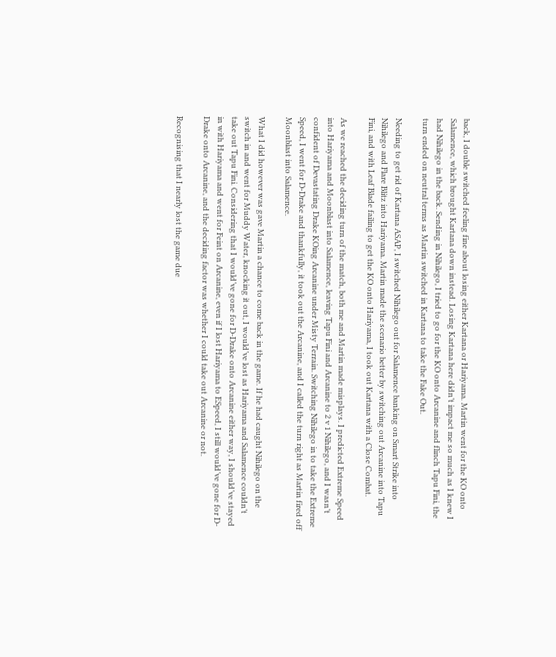back, I double switched feeling fine about losing either Kartana or Hariyama. Martin went for the KO onto Salamence, which brought Kartana down instead. Losing Kartana here didn’t impact me so much as I knew I had Nihilego in the back. Sending in Nihilego, I tried to go for the KO onto Arcanine and flinch Tapu Fini, the turn ended on neutral terms as Martin switched in Kartana to take the Fake Out.

Needing to get rid of Kartana ASAP, I switched Nihilego out for Salamence banking on Smart Strike into Nihilego and Flare Blitz into Hariyama. Martin made the scenario better by switching out Arcanine into Tapu Fini, and with Leaf Blade failing to get the KO onto Hariyama, I took out Kartana with a Close Combat.

As we reached the deciding turn of the match, both me and Martin made misplays. I predicted Extreme Speed into Hariyama and Moonblast into Salamence, leaving Tapu Fini and Arcanine to 2 v 1 Nihilego, and I wasn’t confident of Devastating Drake KOing Arcanine under Misty Terrain. Switching Nihilego in to take the Extreme Speed, I went for D-Drake and thankfully, it took out the Arcanine, and I called the turn right as Martin fired off Moonblast into Salamence.

What I did however was gave Martin a chance to come back in the game. If he had caught Nihilego on the switch in and went for Muddy Water, knocking it out, I would’ve lost as Hariyama and Salamence couldn’t take out Tapu Fini. Considering that I would’ve gone for D-Drake onto Arcanine either way, I should’ve stayed in with Hariyama and went for Feint on Arcanine, even if I lost Hariyama to ESpeed, I still would’ve gone for D-Drake onto Arcanine, and the deciding factor was whether I could take out Arcanine or not.

Recognising that I nearly lost the game due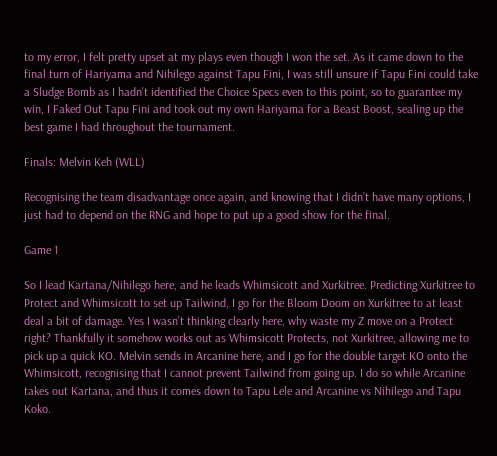to my error, I felt pretty upset at my plays even though I won the set. As it came down to the final turn of Hariyama and Nihilego against Tapu Fini, I was still unsure if Tapu Fini could take a Sludge Bomb as I hadn’t identified the Choice Specs even to this point, so to guarantee my win, I Faked Out Tapu Fini and took out my own Hariyama for a Beast Boost, sealing up the best game I had throughout the tournament.

Finals: Melvin Keh (WLL)

Recognising the team disadvantage once again, and knowing that I didn’t have many options, I just had to depend on the RNG and hope to put up a good show for the final.

Game 1

So I lead Kartana/Nihilego here, and he leads Whimsicott and Xurkitree. Predicting Xurkitree to Protect and Whimsicott to set up Tailwind, I go for the Bloom Doom on Xurkitree to at least deal a bit of damage. Yes I wasn’t thinking clearly here, why waste my Z move on a Protect right? Thankfully it somehow works out as Whimsicott Protects, not Xurkitree, allowing me to pick up a quick KO. Melvin sends in Arcanine here, and I go for the double target KO onto the Whimsicott, recognising that I cannot prevent Tailwind from going up. I do so while Arcanine takes out Kartana, and thus it comes down to Tapu Lele and Arcanine vs Nihilego and Tapu Koko.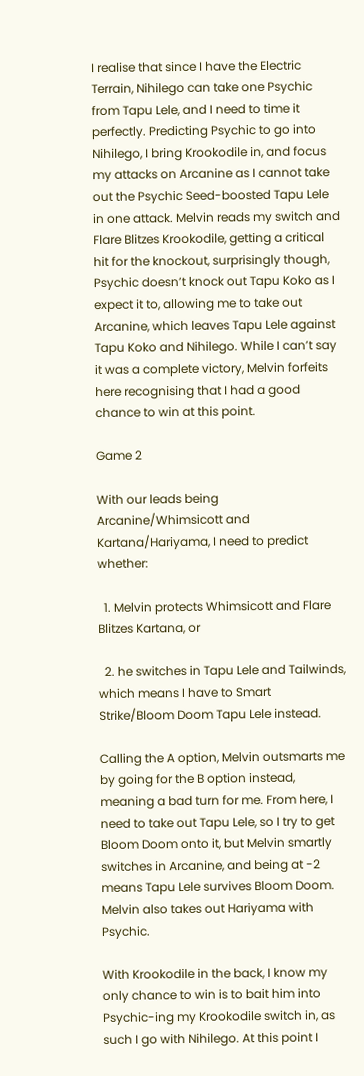I realise that since I have the Electric Terrain, Nihilego can take one Psychic from Tapu Lele, and I need to time it perfectly. Predicting Psychic to go into Nihilego, I bring Krookodile in, and focus my attacks on Arcanine as I cannot take out the Psychic Seed-boosted Tapu Lele in one attack. Melvin reads my switch and Flare Blitzes Krookodile, getting a critical hit for the knockout, surprisingly though, Psychic doesn’t knock out Tapu Koko as I expect it to, allowing me to take out Arcanine, which leaves Tapu Lele against Tapu Koko and Nihilego. While I can’t say it was a complete victory, Melvin forfeits here recognising that I had a good chance to win at this point.

Game 2

With our leads being Arcanine/Whimsicott and Kartana/Hariyama, I need to predict whether:

  1. Melvin protects Whimsicott and Flare Blitzes Kartana, or

  2. he switches in Tapu Lele and Tailwinds, which means I have to Smart Strike/Bloom Doom Tapu Lele instead.

Calling the A option, Melvin outsmarts me by going for the B option instead, meaning a bad turn for me. From here, I need to take out Tapu Lele, so I try to get Bloom Doom onto it, but Melvin smartly switches in Arcanine, and being at -2 means Tapu Lele survives Bloom Doom. Melvin also takes out Hariyama with Psychic.

With Krookodile in the back, I know my only chance to win is to bait him into Psychic-ing my Krookodile switch in, as such I go with Nihilego. At this point I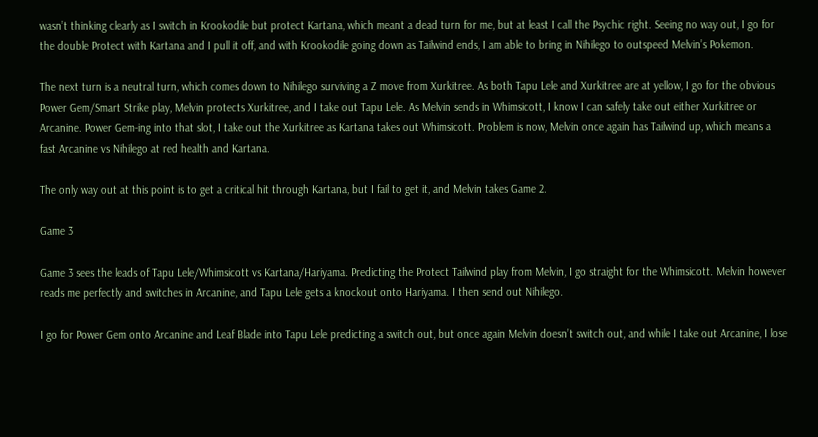wasn’t thinking clearly as I switch in Krookodile but protect Kartana, which meant a dead turn for me, but at least I call the Psychic right. Seeing no way out, I go for the double Protect with Kartana and I pull it off, and with Krookodile going down as Tailwind ends, I am able to bring in Nihilego to outspeed Melvin’s Pokemon.

The next turn is a neutral turn, which comes down to Nihilego surviving a Z move from Xurkitree. As both Tapu Lele and Xurkitree are at yellow, I go for the obvious Power Gem/Smart Strike play, Melvin protects Xurkitree, and I take out Tapu Lele. As Melvin sends in Whimsicott, I know I can safely take out either Xurkitree or Arcanine. Power Gem-ing into that slot, I take out the Xurkitree as Kartana takes out Whimsicott. Problem is now, Melvin once again has Tailwind up, which means a fast Arcanine vs Nihilego at red health and Kartana.

The only way out at this point is to get a critical hit through Kartana, but I fail to get it, and Melvin takes Game 2.

Game 3

Game 3 sees the leads of Tapu Lele/Whimsicott vs Kartana/Hariyama. Predicting the Protect Tailwind play from Melvin, I go straight for the Whimsicott. Melvin however reads me perfectly and switches in Arcanine, and Tapu Lele gets a knockout onto Hariyama. I then send out Nihilego.

I go for Power Gem onto Arcanine and Leaf Blade into Tapu Lele predicting a switch out, but once again Melvin doesn’t switch out, and while I take out Arcanine, I lose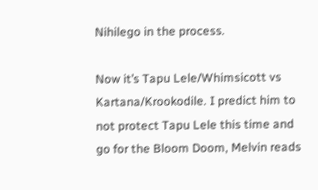Nihilego in the process.

Now it’s Tapu Lele/Whimsicott vs Kartana/Krookodile. I predict him to not protect Tapu Lele this time and go for the Bloom Doom, Melvin reads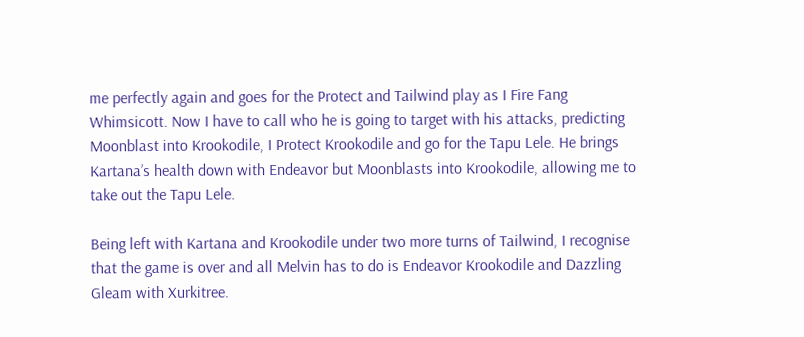me perfectly again and goes for the Protect and Tailwind play as I Fire Fang Whimsicott. Now I have to call who he is going to target with his attacks, predicting Moonblast into Krookodile, I Protect Krookodile and go for the Tapu Lele. He brings Kartana’s health down with Endeavor but Moonblasts into Krookodile, allowing me to take out the Tapu Lele.

Being left with Kartana and Krookodile under two more turns of Tailwind, I recognise that the game is over and all Melvin has to do is Endeavor Krookodile and Dazzling Gleam with Xurkitree.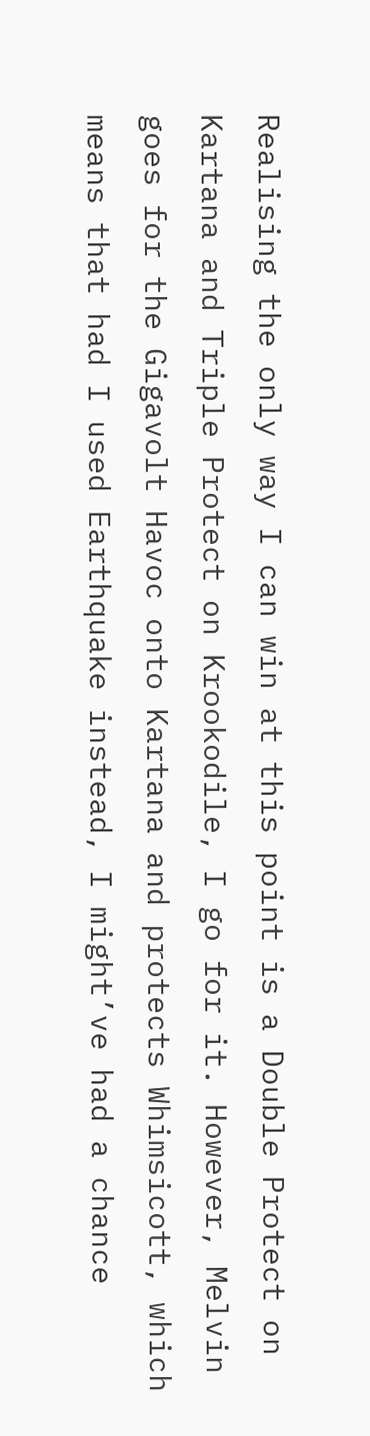Realising the only way I can win at this point is a Double Protect on Kartana and Triple Protect on Krookodile, I go for it. However, Melvin goes for the Gigavolt Havoc onto Kartana and protects Whimsicott, which means that had I used Earthquake instead, I might’ve had a chance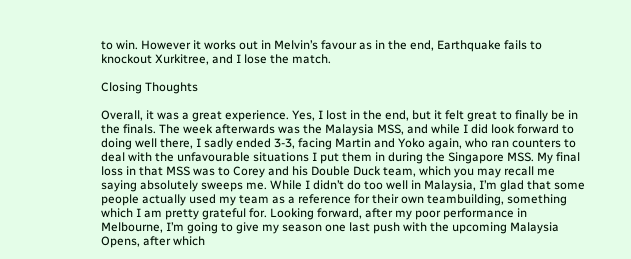to win. However it works out in Melvin’s favour as in the end, Earthquake fails to knockout Xurkitree, and I lose the match.

Closing Thoughts

Overall, it was a great experience. Yes, I lost in the end, but it felt great to finally be in the finals. The week afterwards was the Malaysia MSS, and while I did look forward to doing well there, I sadly ended 3-3, facing Martin and Yoko again, who ran counters to deal with the unfavourable situations I put them in during the Singapore MSS. My final loss in that MSS was to Corey and his Double Duck team, which you may recall me saying absolutely sweeps me. While I didn’t do too well in Malaysia, I’m glad that some people actually used my team as a reference for their own teambuilding, something which I am pretty grateful for. Looking forward, after my poor performance in Melbourne, I’m going to give my season one last push with the upcoming Malaysia Opens, after which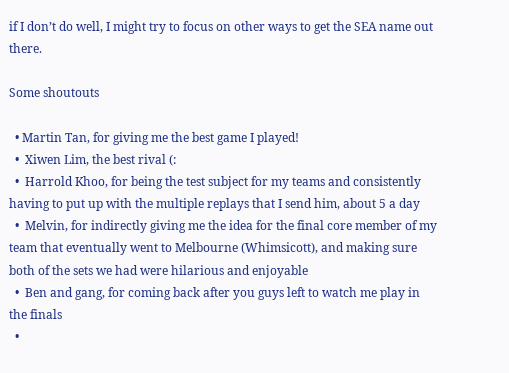if I don’t do well, I might try to focus on other ways to get the SEA name out there.

Some shoutouts

  • Martin Tan, for giving me the best game I played!
  •  Xiwen Lim, the best rival (:
  •  Harrold Khoo, for being the test subject for my teams and consistently having to put up with the multiple replays that I send him, about 5 a day
  •  Melvin, for indirectly giving me the idea for the final core member of my team that eventually went to Melbourne (Whimsicott), and making sure both of the sets we had were hilarious and enjoyable
  •  Ben and gang, for coming back after you guys left to watch me play in the finals
  •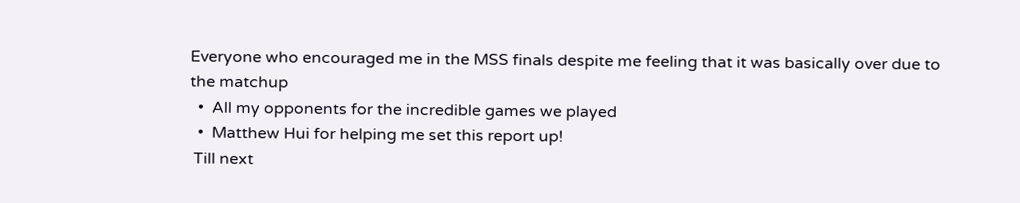Everyone who encouraged me in the MSS finals despite me feeling that it was basically over due to the matchup
  •  All my opponents for the incredible games we played
  •  Matthew Hui for helping me set this report up!
 Till next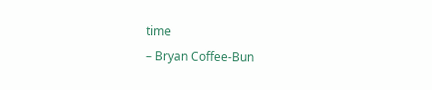time
– Bryan Coffee-Bun